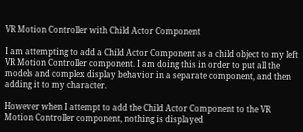VR Motion Controller with Child Actor Component

I am attempting to add a Child Actor Component as a child object to my left VR Motion Controller component. I am doing this in order to put all the models and complex display behavior in a separate component, and then adding it to my character.

However when I attempt to add the Child Actor Component to the VR Motion Controller component, nothing is displayed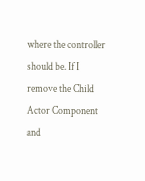where the controller should be. If I remove the Child Actor Component and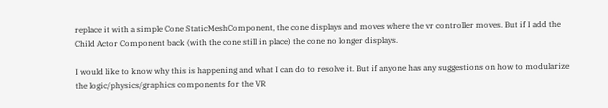replace it with a simple Cone StaticMeshComponent, the cone displays and moves where the vr controller moves. But if I add the Child Actor Component back (with the cone still in place) the cone no longer displays.

I would like to know why this is happening and what I can do to resolve it. But if anyone has any suggestions on how to modularize the logic/physics/graphics components for the VR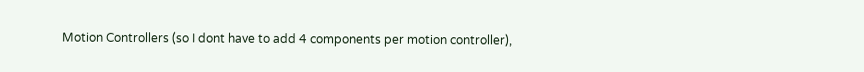Motion Controllers (so I dont have to add 4 components per motion controller),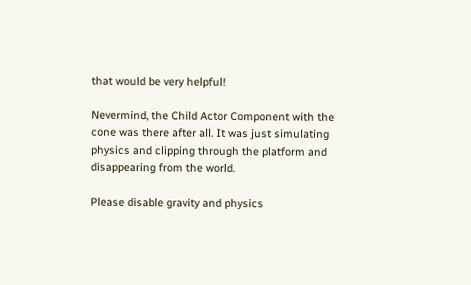that would be very helpful!

Nevermind, the Child Actor Component with the cone was there after all. It was just simulating physics and clipping through the platform and disappearing from the world.

Please disable gravity and physics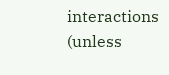interactions (unless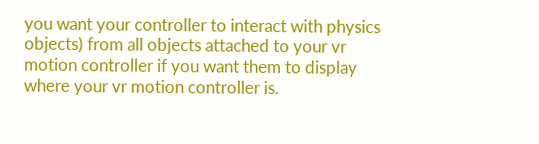you want your controller to interact with physics objects) from all objects attached to your vr motion controller if you want them to display where your vr motion controller is.